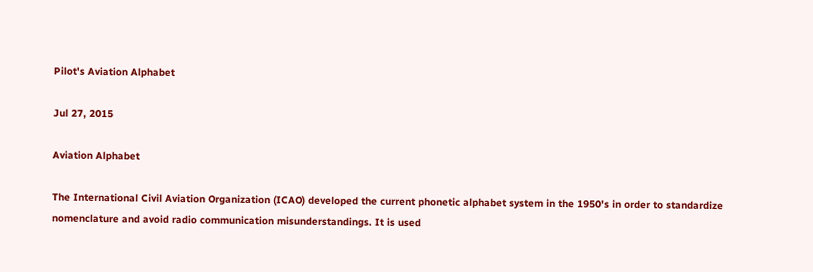Pilot's Aviation Alphabet

Jul 27, 2015

Aviation Alphabet

The International Civil Aviation Organization (ICAO) developed the current phonetic alphabet system in the 1950's in order to standardize nomenclature and avoid radio communication misunderstandings. It is used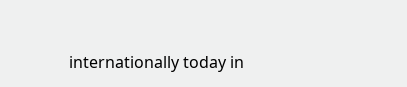internationally today in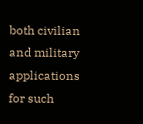both civilian and military applications for such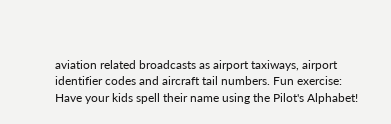aviation related broadcasts as airport taxiways, airport identifier codes and aircraft tail numbers. Fun exercise: Have your kids spell their name using the Pilot's Alphabet!